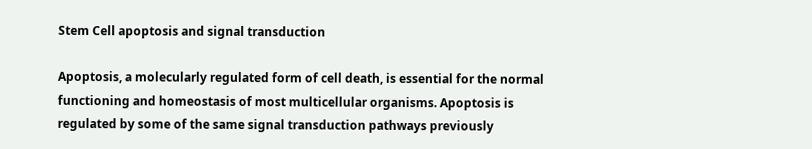Stem Cell apoptosis and signal transduction

Apoptosis, a molecularly regulated form of cell death, is essential for the normal functioning and homeostasis of most multicellular organisms. Apoptosis is regulated by some of the same signal transduction pathways previously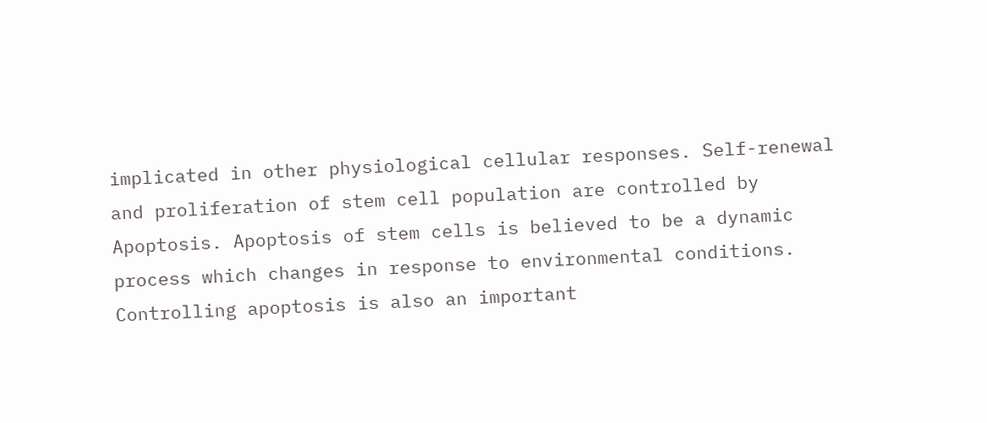implicated in other physiological cellular responses. Self-renewal and proliferation of stem cell population are controlled by Apoptosis. Apoptosis of stem cells is believed to be a dynamic process which changes in response to environmental conditions. Controlling apoptosis is also an important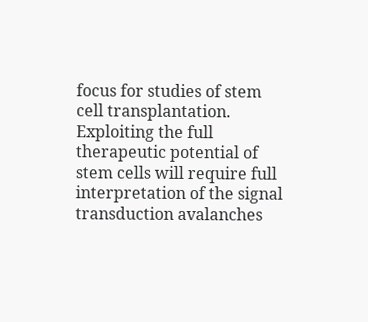focus for studies of stem cell transplantation. Exploiting the full therapeutic potential of stem cells will require full interpretation of the signal transduction avalanches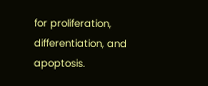for proliferation, differentiation, and apoptosis.